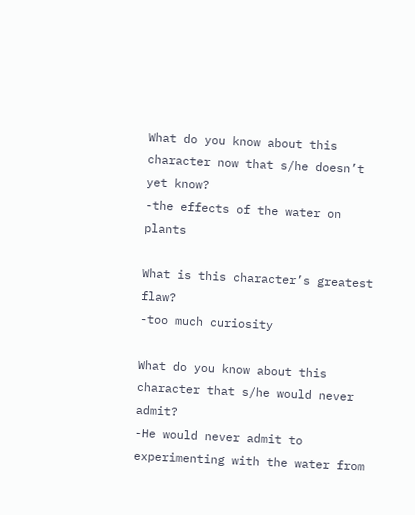What do you know about this character now that s/he doesn’t yet know?
-the effects of the water on plants

What is this character’s greatest flaw?
-too much curiosity

What do you know about this character that s/he would never admit?
-He would never admit to experimenting with the water from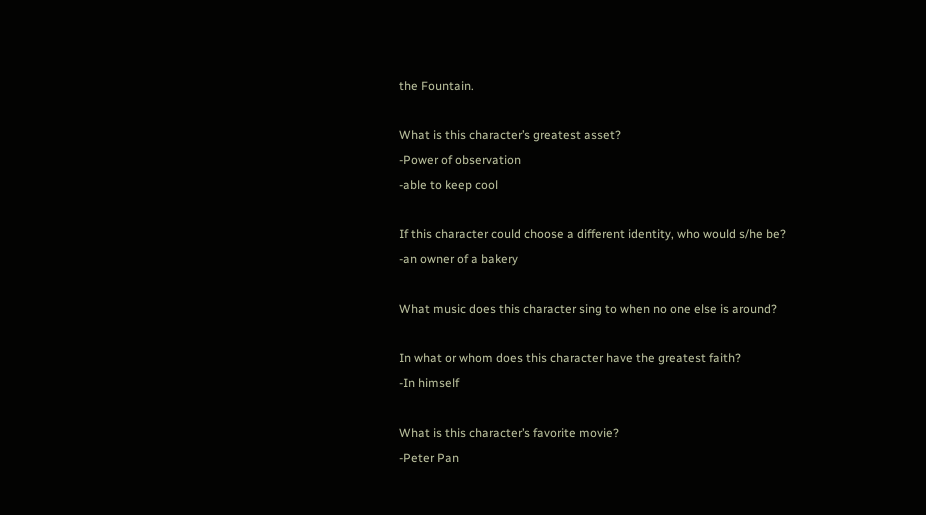the Fountain.

What is this character’s greatest asset?
-Power of observation
-able to keep cool

If this character could choose a different identity, who would s/he be?
-an owner of a bakery

What music does this character sing to when no one else is around?

In what or whom does this character have the greatest faith?
-In himself

What is this character’s favorite movie?
-Peter Pan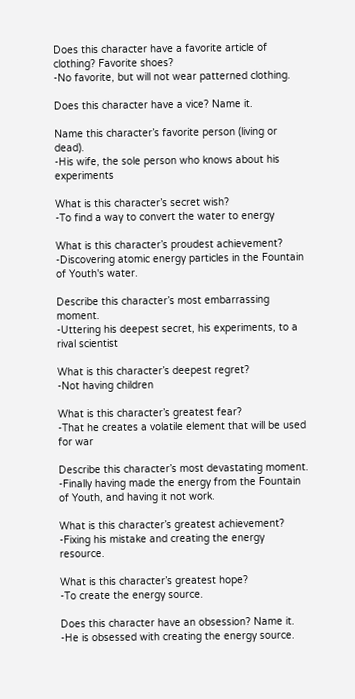Does this character have a favorite article of clothing? Favorite shoes?
-No favorite, but will not wear patterned clothing.

Does this character have a vice? Name it.

Name this character’s favorite person (living or dead).
-His wife, the sole person who knows about his experiments

What is this character’s secret wish?
-To find a way to convert the water to energy

What is this character’s proudest achievement?
-Discovering atomic energy particles in the Fountain of Youth's water.

Describe this character’s most embarrassing moment.
-Uttering his deepest secret, his experiments, to a rival scientist

What is this character’s deepest regret?
-Not having children

What is this character’s greatest fear?
-That he creates a volatile element that will be used for war

Describe this character’s most devastating moment.
-Finally having made the energy from the Fountain of Youth, and having it not work.

What is this character’s greatest achievement?
-Fixing his mistake and creating the energy resource.

What is this character’s greatest hope?
-To create the energy source.

Does this character have an obsession? Name it.
-He is obsessed with creating the energy source.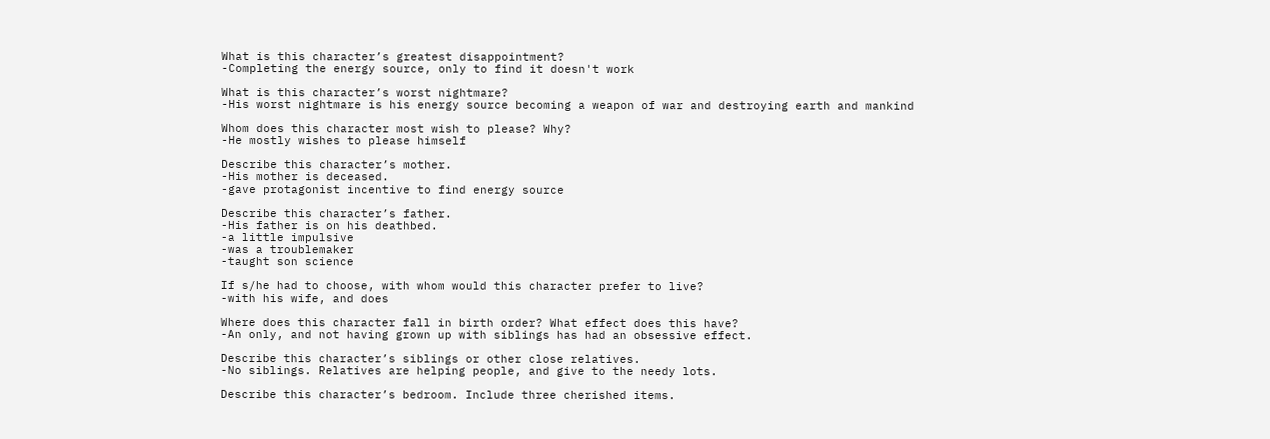What is this character’s greatest disappointment?
-Completing the energy source, only to find it doesn't work

What is this character’s worst nightmare?
-His worst nightmare is his energy source becoming a weapon of war and destroying earth and mankind

Whom does this character most wish to please? Why?
-He mostly wishes to please himself

Describe this character’s mother.
-His mother is deceased.
-gave protagonist incentive to find energy source

Describe this character’s father.
-His father is on his deathbed.
-a little impulsive
-was a troublemaker
-taught son science

If s/he had to choose, with whom would this character prefer to live?
-with his wife, and does

Where does this character fall in birth order? What effect does this have?
-An only, and not having grown up with siblings has had an obsessive effect.

Describe this character’s siblings or other close relatives.
-No siblings. Relatives are helping people, and give to the needy lots.

Describe this character’s bedroom. Include three cherished items.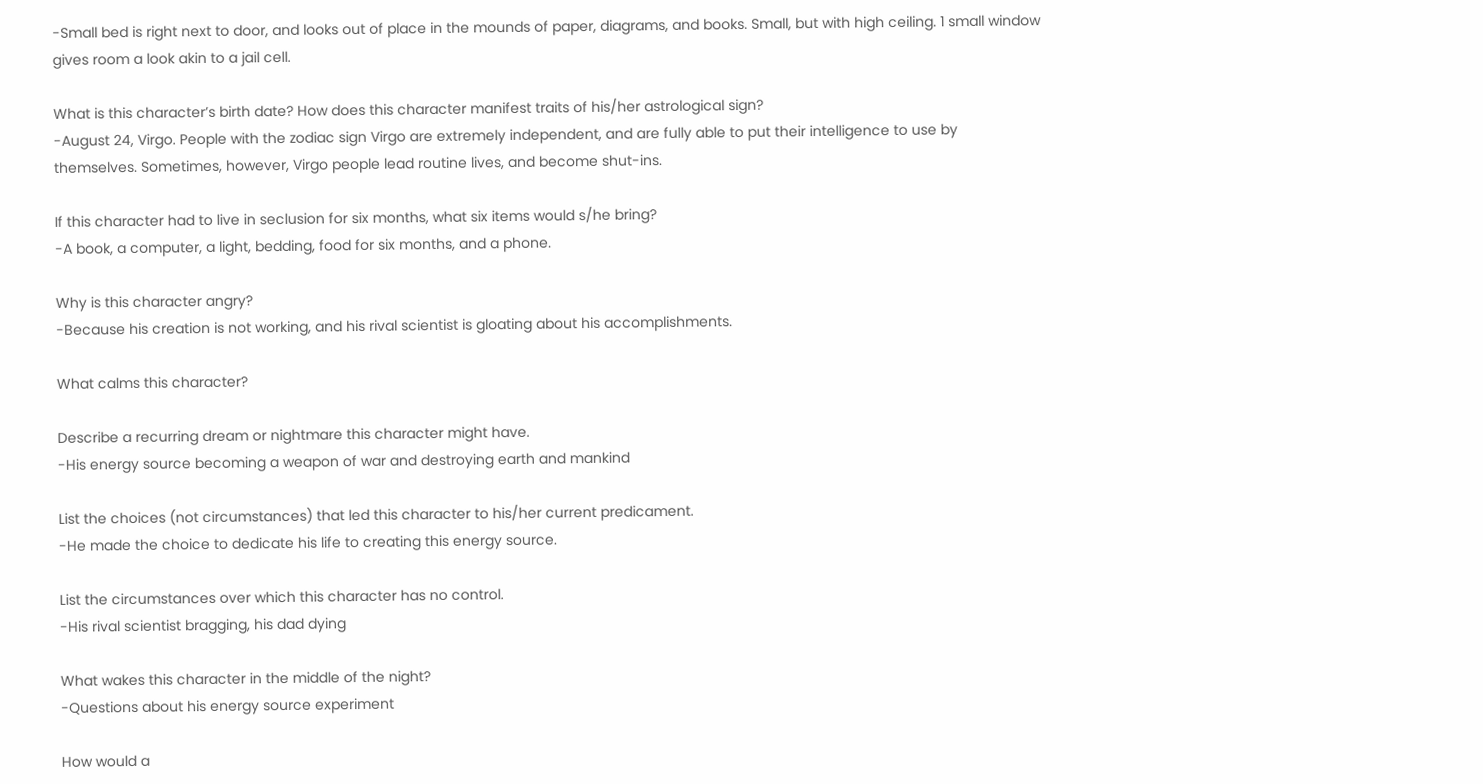-Small bed is right next to door, and looks out of place in the mounds of paper, diagrams, and books. Small, but with high ceiling. 1 small window gives room a look akin to a jail cell.

What is this character’s birth date? How does this character manifest traits of his/her astrological sign?
-August 24, Virgo. People with the zodiac sign Virgo are extremely independent, and are fully able to put their intelligence to use by themselves. Sometimes, however, Virgo people lead routine lives, and become shut-ins.

If this character had to live in seclusion for six months, what six items would s/he bring?
-A book, a computer, a light, bedding, food for six months, and a phone.

Why is this character angry?
-Because his creation is not working, and his rival scientist is gloating about his accomplishments.

What calms this character?

Describe a recurring dream or nightmare this character might have.
-His energy source becoming a weapon of war and destroying earth and mankind

List the choices (not circumstances) that led this character to his/her current predicament.
-He made the choice to dedicate his life to creating this energy source.

List the circumstances over which this character has no control.
-His rival scientist bragging, his dad dying

What wakes this character in the middle of the night?
-Questions about his energy source experiment

How would a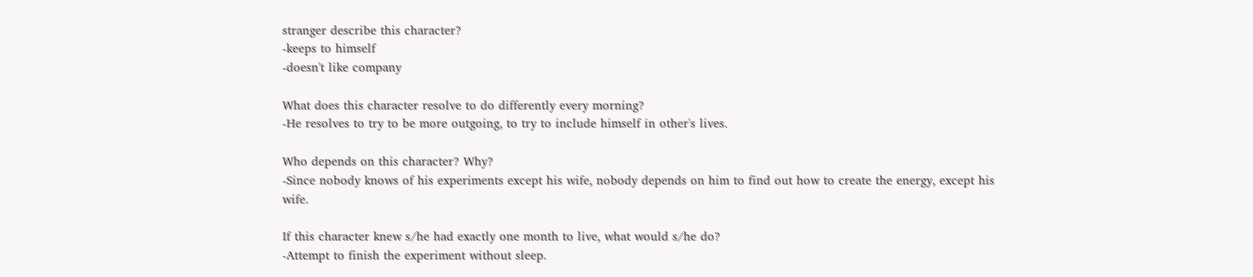stranger describe this character?
-keeps to himself
-doesn't like company

What does this character resolve to do differently every morning?
-He resolves to try to be more outgoing, to try to include himself in other's lives.

Who depends on this character? Why?
-Since nobody knows of his experiments except his wife, nobody depends on him to find out how to create the energy, except his wife.

If this character knew s/he had exactly one month to live, what would s/he do?
-Attempt to finish the experiment without sleep.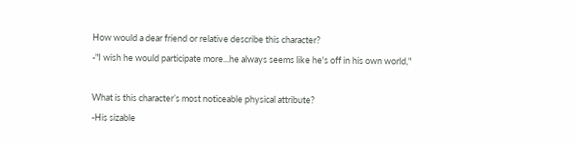How would a dear friend or relative describe this character?
-"I wish he would participate more...he always seems like he's off in his own world,"

What is this character’s most noticeable physical attribute?
-His sizable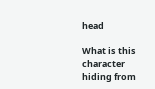head

What is this character hiding from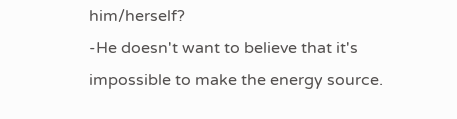him/herself?
-He doesn't want to believe that it's impossible to make the energy source.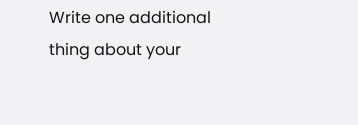Write one additional thing about your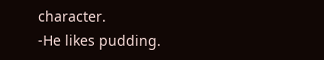character.
-He likes pudding.